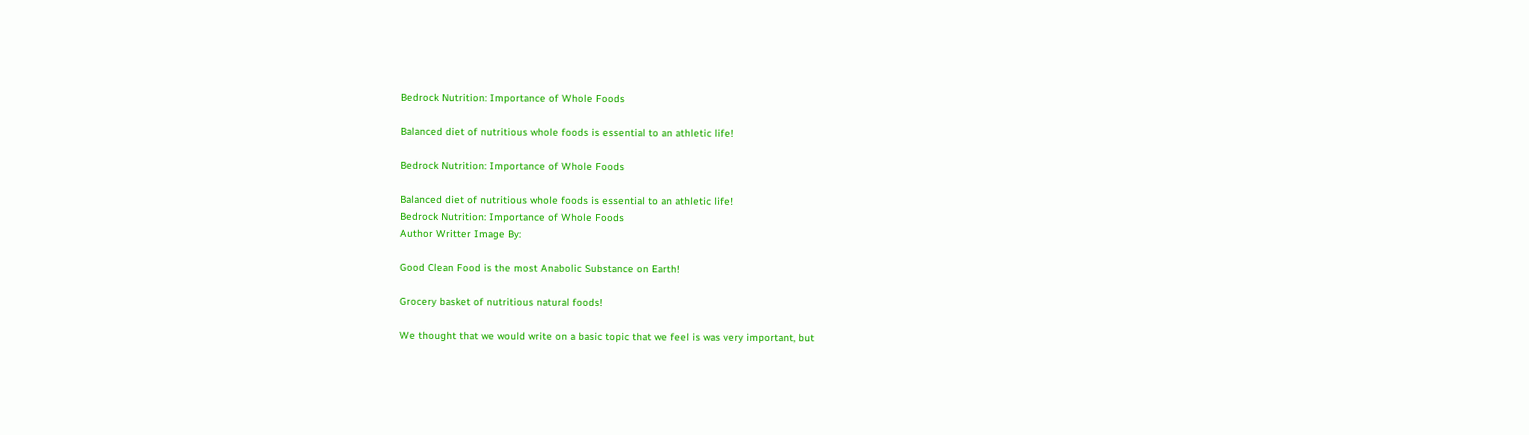Bedrock Nutrition: Importance of Whole Foods

Balanced diet of nutritious whole foods is essential to an athletic life!

Bedrock Nutrition: Importance of Whole Foods

Balanced diet of nutritious whole foods is essential to an athletic life!
Bedrock Nutrition: Importance of Whole Foods
Author Writter Image By:

Good Clean Food is the most Anabolic Substance on Earth!

Grocery basket of nutritious natural foods!

We thought that we would write on a basic topic that we feel is was very important, but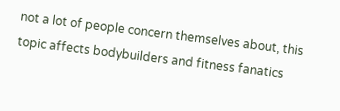not a lot of people concern themselves about, this topic affects bodybuilders and fitness fanatics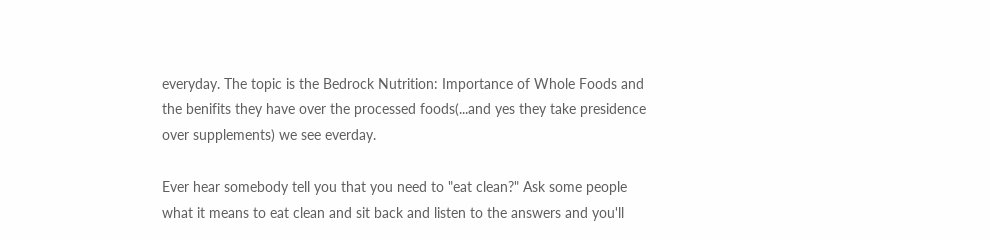everyday. The topic is the Bedrock Nutrition: Importance of Whole Foods and the benifits they have over the processed foods(...and yes they take presidence over supplements) we see everday.

Ever hear somebody tell you that you need to "eat clean?" Ask some people what it means to eat clean and sit back and listen to the answers and you'll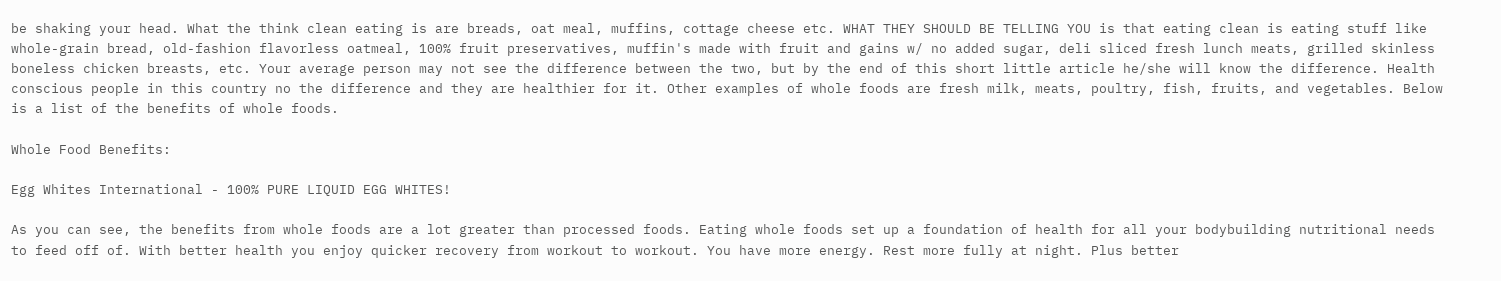be shaking your head. What the think clean eating is are breads, oat meal, muffins, cottage cheese etc. WHAT THEY SHOULD BE TELLING YOU is that eating clean is eating stuff like whole-grain bread, old-fashion flavorless oatmeal, 100% fruit preservatives, muffin's made with fruit and gains w/ no added sugar, deli sliced fresh lunch meats, grilled skinless boneless chicken breasts, etc. Your average person may not see the difference between the two, but by the end of this short little article he/she will know the difference. Health conscious people in this country no the difference and they are healthier for it. Other examples of whole foods are fresh milk, meats, poultry, fish, fruits, and vegetables. Below is a list of the benefits of whole foods.

Whole Food Benefits:

Egg Whites International - 100% PURE LIQUID EGG WHITES!

As you can see, the benefits from whole foods are a lot greater than processed foods. Eating whole foods set up a foundation of health for all your bodybuilding nutritional needs to feed off of. With better health you enjoy quicker recovery from workout to workout. You have more energy. Rest more fully at night. Plus better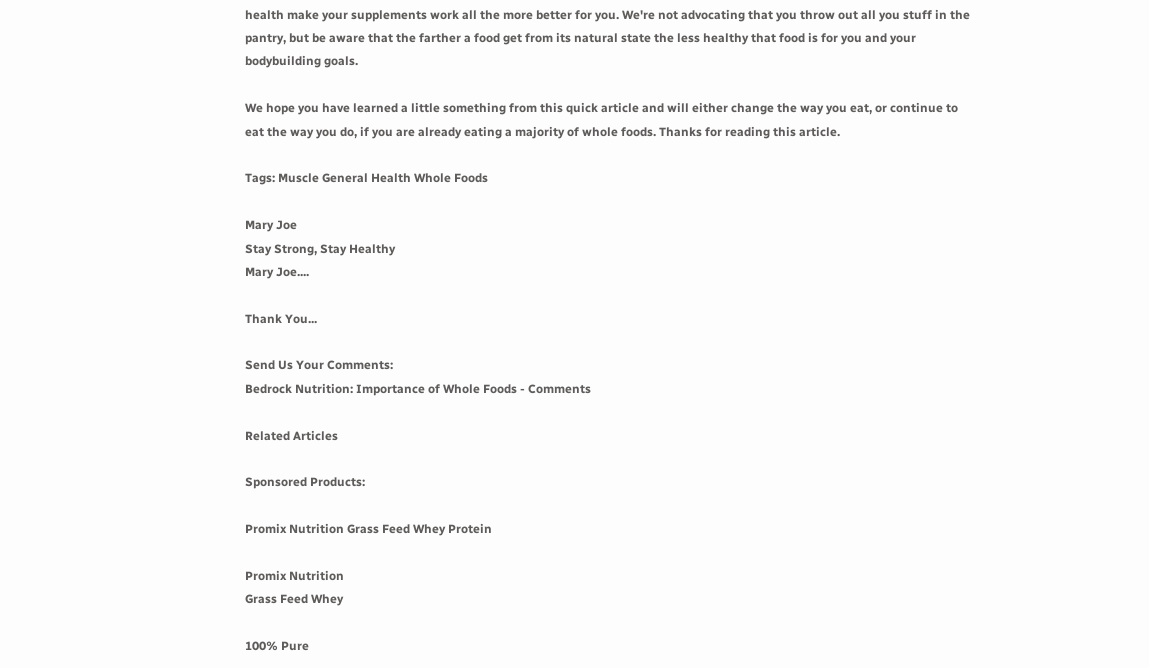health make your supplements work all the more better for you. We're not advocating that you throw out all you stuff in the pantry, but be aware that the farther a food get from its natural state the less healthy that food is for you and your bodybuilding goals.

We hope you have learned a little something from this quick article and will either change the way you eat, or continue to eat the way you do, if you are already eating a majority of whole foods. Thanks for reading this article.

Tags: Muscle General Health Whole Foods

Mary Joe
Stay Strong, Stay Healthy
Mary Joe....

Thank You...

Send Us Your Comments:
Bedrock Nutrition: Importance of Whole Foods - Comments

Related Articles

Sponsored Products:

Promix Nutrition Grass Feed Whey Protein

Promix Nutrition
Grass Feed Whey

100% Pure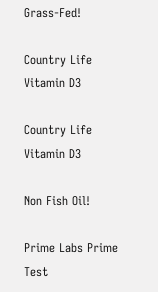Grass-Fed!

Country Life Vitamin D3

Country Life
Vitamin D3

Non Fish Oil!

Prime Labs Prime Test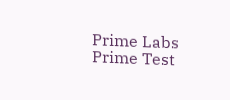Prime Labs
Prime Test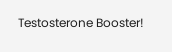Testosterone Booster!